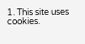1. This site uses cookies.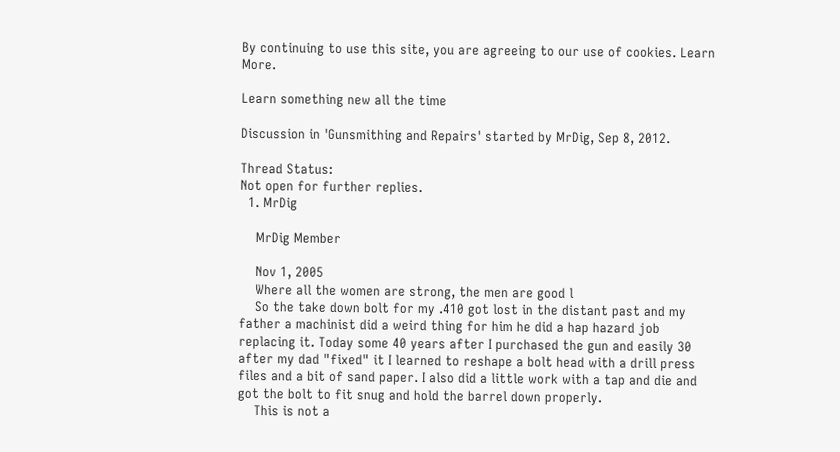By continuing to use this site, you are agreeing to our use of cookies. Learn More.

Learn something new all the time

Discussion in 'Gunsmithing and Repairs' started by MrDig, Sep 8, 2012.

Thread Status:
Not open for further replies.
  1. MrDig

    MrDig Member

    Nov 1, 2005
    Where all the women are strong, the men are good l
    So the take down bolt for my .410 got lost in the distant past and my father a machinist did a weird thing for him he did a hap hazard job replacing it. Today some 40 years after I purchased the gun and easily 30 after my dad "fixed" it I learned to reshape a bolt head with a drill press files and a bit of sand paper. I also did a little work with a tap and die and got the bolt to fit snug and hold the barrel down properly.
    This is not a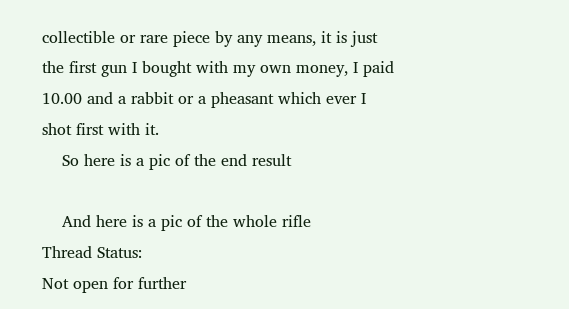collectible or rare piece by any means, it is just the first gun I bought with my own money, I paid 10.00 and a rabbit or a pheasant which ever I shot first with it.
    So here is a pic of the end result

    And here is a pic of the whole rifle
Thread Status:
Not open for further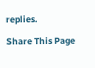replies.

Share This Page